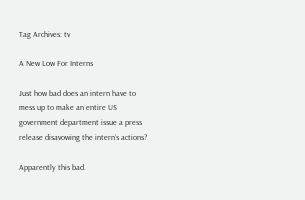Tag Archives: tv

A New Low For Interns

Just how bad does an intern have to mess up to make an entire US government department issue a press release disavowing the intern’s actions?

Apparently this bad.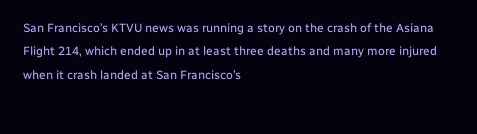San Francisco’s KTVU news was running a story on the crash of the Asiana Flight 214, which ended up in at least three deaths and many more injured when it crash landed at San Francisco’s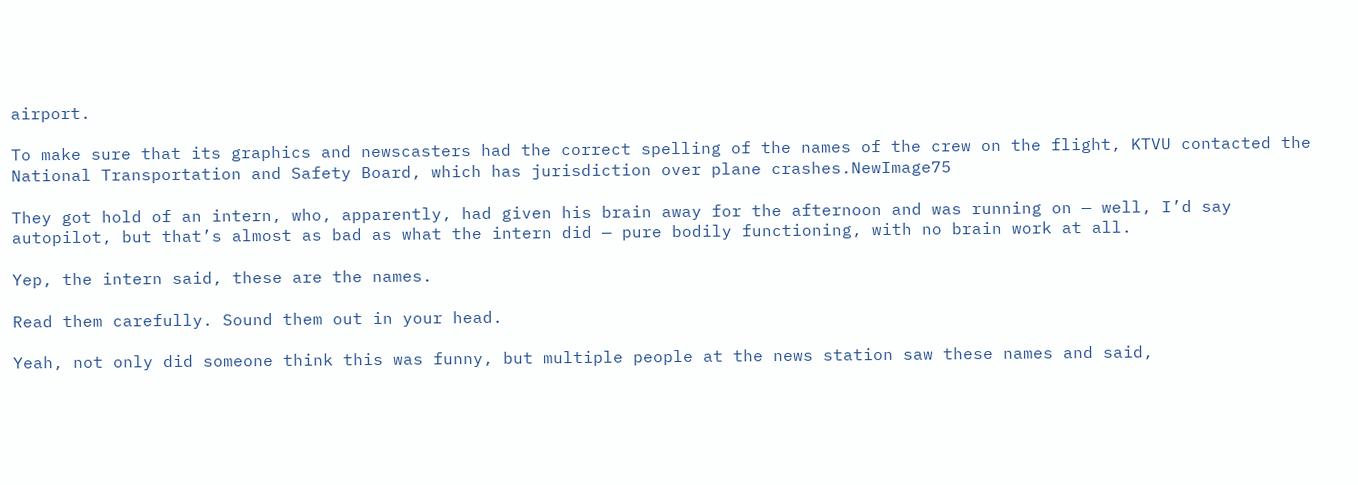airport.

To make sure that its graphics and newscasters had the correct spelling of the names of the crew on the flight, KTVU contacted the National Transportation and Safety Board, which has jurisdiction over plane crashes.NewImage75

They got hold of an intern, who, apparently, had given his brain away for the afternoon and was running on — well, I’d say autopilot, but that’s almost as bad as what the intern did — pure bodily functioning, with no brain work at all.

Yep, the intern said, these are the names.

Read them carefully. Sound them out in your head.

Yeah, not only did someone think this was funny, but multiple people at the news station saw these names and said,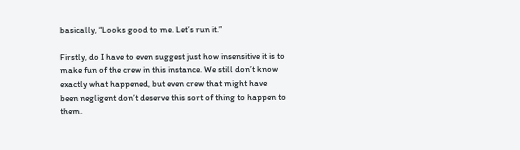basically, “Looks good to me. Let’s run it.”

Firstly, do I have to even suggest just how insensitive it is to make fun of the crew in this instance. We still don’t know exactly what happened, but even crew that might have been negligent don’t deserve this sort of thing to happen to them.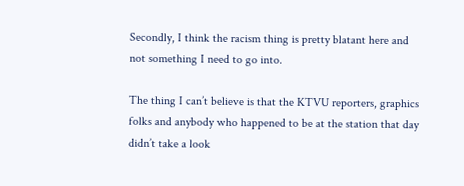Secondly, I think the racism thing is pretty blatant here and not something I need to go into.

The thing I can’t believe is that the KTVU reporters, graphics folks and anybody who happened to be at the station that day didn’t take a look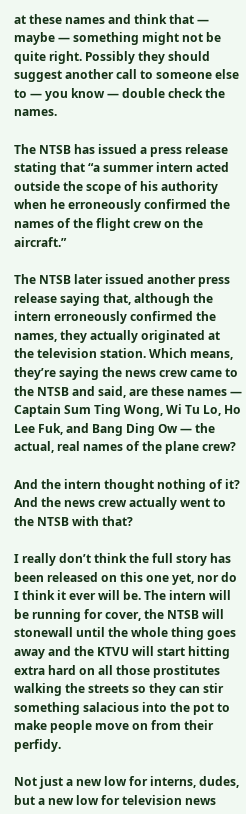at these names and think that — maybe — something might not be quite right. Possibly they should suggest another call to someone else to — you know — double check the names.

The NTSB has issued a press release stating that “a summer intern acted outside the scope of his authority when he erroneously confirmed the names of the flight crew on the aircraft.”

The NTSB later issued another press release saying that, although the intern erroneously confirmed the names, they actually originated at the television station. Which means, they’re saying the news crew came to the NTSB and said, are these names — Captain Sum Ting Wong, Wi Tu Lo, Ho Lee Fuk, and Bang Ding Ow — the actual, real names of the plane crew?

And the intern thought nothing of it? And the news crew actually went to the NTSB with that?

I really don’t think the full story has been released on this one yet, nor do I think it ever will be. The intern will be running for cover, the NTSB will stonewall until the whole thing goes away and the KTVU will start hitting extra hard on all those prostitutes walking the streets so they can stir something salacious into the pot to make people move on from their perfidy.

Not just a new low for interns, dudes, but a new low for television news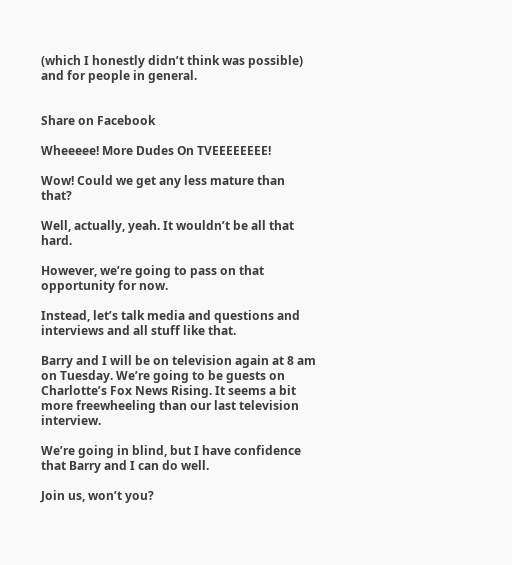(which I honestly didn’t think was possible) and for people in general.


Share on Facebook

Wheeeee! More Dudes On TVEEEEEEEE!

Wow! Could we get any less mature than that?

Well, actually, yeah. It wouldn’t be all that hard.

However, we’re going to pass on that opportunity for now.

Instead, let’s talk media and questions and interviews and all stuff like that.

Barry and I will be on television again at 8 am on Tuesday. We’re going to be guests on Charlotte’s Fox News Rising. It seems a bit more freewheeling than our last television interview.

We’re going in blind, but I have confidence that Barry and I can do well.

Join us, won’t you?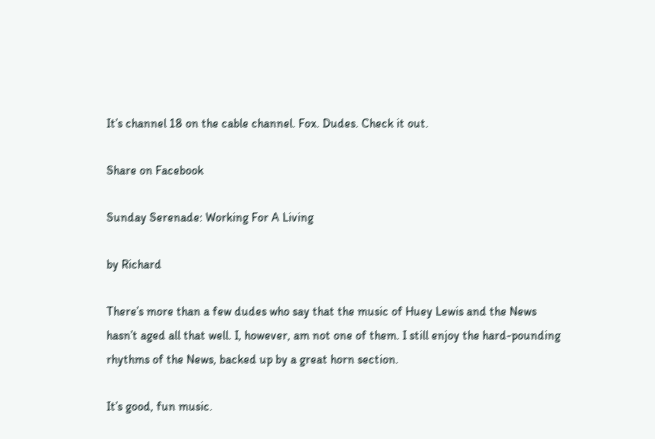It’s channel 18 on the cable channel. Fox. Dudes. Check it out.

Share on Facebook

Sunday Serenade: Working For A Living

by Richard

There’s more than a few dudes who say that the music of Huey Lewis and the News hasn’t aged all that well. I, however, am not one of them. I still enjoy the hard-pounding rhythms of the News, backed up by a great horn section.

It’s good, fun music.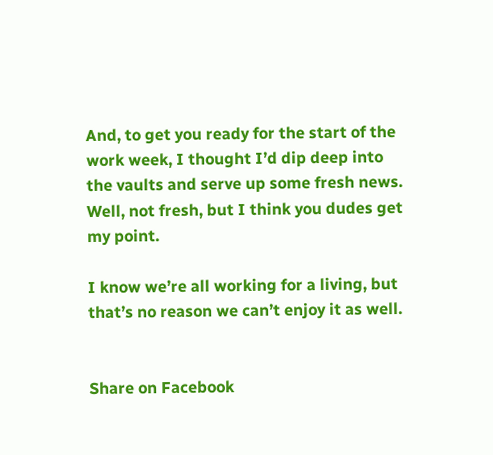And, to get you ready for the start of the work week, I thought I’d dip deep into the vaults and serve up some fresh news. Well, not fresh, but I think you dudes get my point.

I know we’re all working for a living, but that’s no reason we can’t enjoy it as well.


Share on Facebook